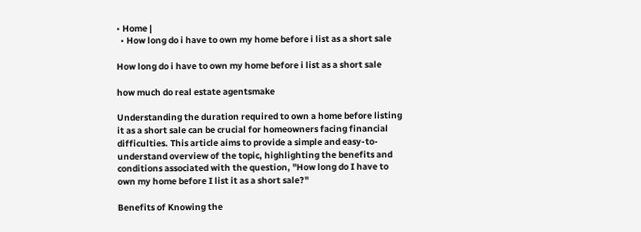• Home |
  • How long do i have to own my home before i list as a short sale

How long do i have to own my home before i list as a short sale

how much do real estate agentsmake

Understanding the duration required to own a home before listing it as a short sale can be crucial for homeowners facing financial difficulties. This article aims to provide a simple and easy-to-understand overview of the topic, highlighting the benefits and conditions associated with the question, "How long do I have to own my home before I list it as a short sale?"

Benefits of Knowing the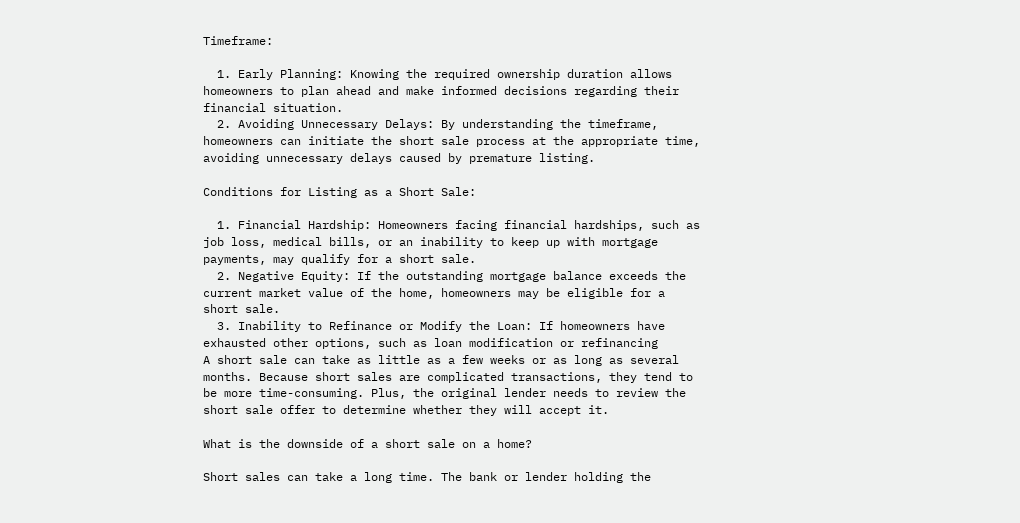Timeframe:

  1. Early Planning: Knowing the required ownership duration allows homeowners to plan ahead and make informed decisions regarding their financial situation.
  2. Avoiding Unnecessary Delays: By understanding the timeframe, homeowners can initiate the short sale process at the appropriate time, avoiding unnecessary delays caused by premature listing.

Conditions for Listing as a Short Sale:

  1. Financial Hardship: Homeowners facing financial hardships, such as job loss, medical bills, or an inability to keep up with mortgage payments, may qualify for a short sale.
  2. Negative Equity: If the outstanding mortgage balance exceeds the current market value of the home, homeowners may be eligible for a short sale.
  3. Inability to Refinance or Modify the Loan: If homeowners have exhausted other options, such as loan modification or refinancing
A short sale can take as little as a few weeks or as long as several months. Because short sales are complicated transactions, they tend to be more time-consuming. Plus, the original lender needs to review the short sale offer to determine whether they will accept it.

What is the downside of a short sale on a home?

Short sales can take a long time. The bank or lender holding the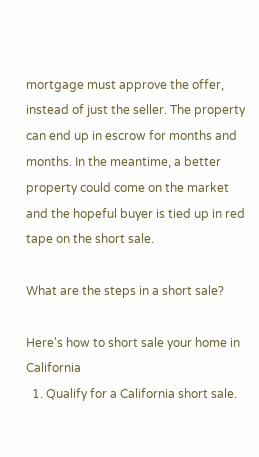mortgage must approve the offer, instead of just the seller. The property can end up in escrow for months and months. In the meantime, a better property could come on the market and the hopeful buyer is tied up in red tape on the short sale.

What are the steps in a short sale?

Here's how to short sale your home in California
  1. Qualify for a California short sale.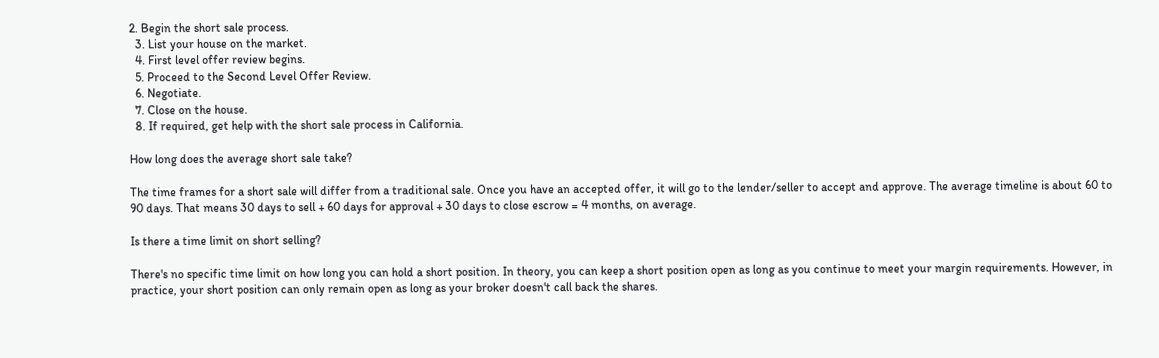2. Begin the short sale process.
  3. List your house on the market.
  4. First level offer review begins.
  5. Proceed to the Second Level Offer Review.
  6. Negotiate.
  7. Close on the house.
  8. If required, get help with the short sale process in California.

How long does the average short sale take?

The time frames for a short sale will differ from a traditional sale. Once you have an accepted offer, it will go to the lender/seller to accept and approve. The average timeline is about 60 to 90 days. That means 30 days to sell + 60 days for approval + 30 days to close escrow = 4 months, on average.

Is there a time limit on short selling?

There's no specific time limit on how long you can hold a short position. In theory, you can keep a short position open as long as you continue to meet your margin requirements. However, in practice, your short position can only remain open as long as your broker doesn't call back the shares.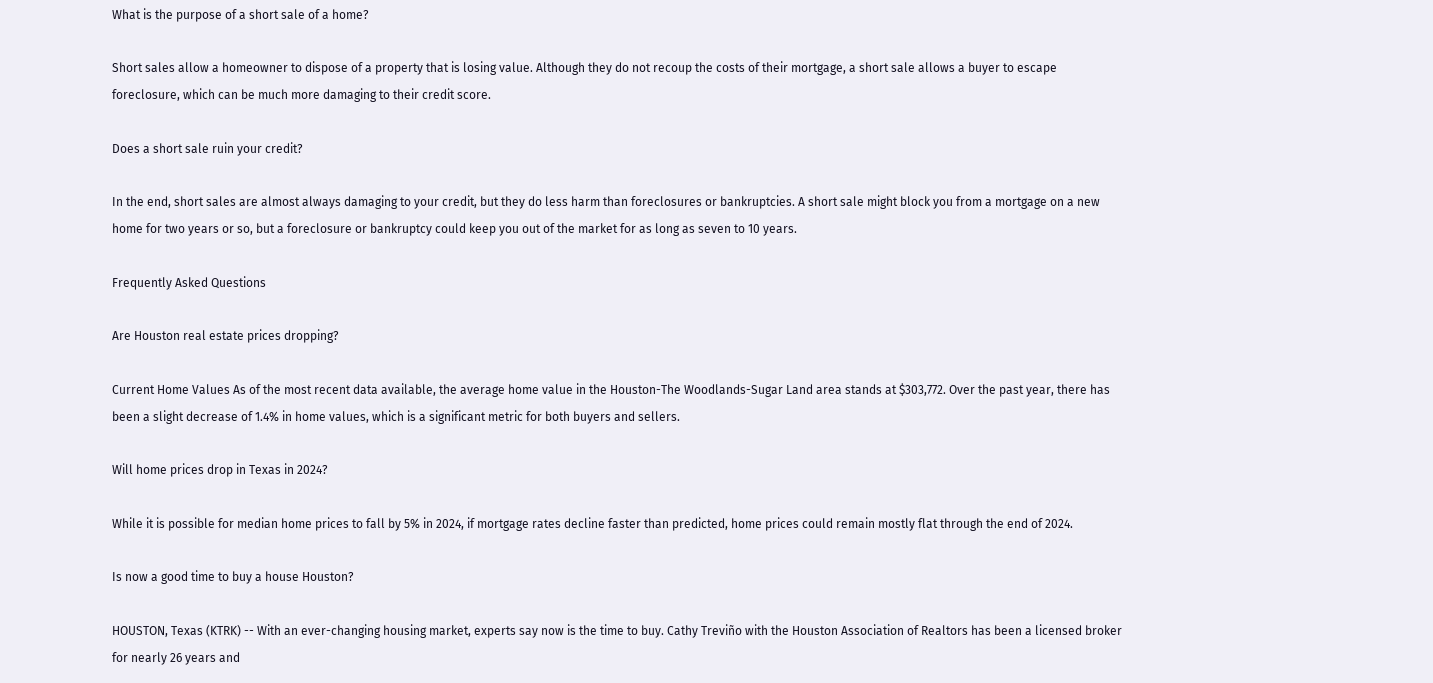What is the purpose of a short sale of a home?

Short sales allow a homeowner to dispose of a property that is losing value. Although they do not recoup the costs of their mortgage, a short sale allows a buyer to escape foreclosure, which can be much more damaging to their credit score.

Does a short sale ruin your credit?

In the end, short sales are almost always damaging to your credit, but they do less harm than foreclosures or bankruptcies. A short sale might block you from a mortgage on a new home for two years or so, but a foreclosure or bankruptcy could keep you out of the market for as long as seven to 10 years.

Frequently Asked Questions

Are Houston real estate prices dropping?

Current Home Values As of the most recent data available, the average home value in the Houston-The Woodlands-Sugar Land area stands at $303,772. Over the past year, there has been a slight decrease of 1.4% in home values, which is a significant metric for both buyers and sellers.

Will home prices drop in Texas in 2024?

While it is possible for median home prices to fall by 5% in 2024, if mortgage rates decline faster than predicted, home prices could remain mostly flat through the end of 2024.

Is now a good time to buy a house Houston?

HOUSTON, Texas (KTRK) -- With an ever-changing housing market, experts say now is the time to buy. Cathy Treviño with the Houston Association of Realtors has been a licensed broker for nearly 26 years and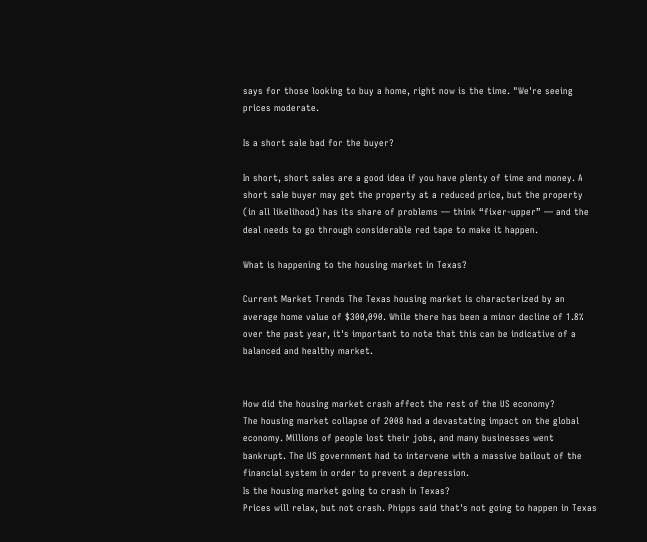says for those looking to buy a home, right now is the time. "We're seeing prices moderate.

Is a short sale bad for the buyer?

In short, short sales are a good idea if you have plenty of time and money. A short sale buyer may get the property at a reduced price, but the property (in all likelihood) has its share of problems — think “fixer-upper” — and the deal needs to go through considerable red tape to make it happen.

What is happening to the housing market in Texas?

Current Market Trends The Texas housing market is characterized by an average home value of $300,090. While there has been a minor decline of 1.8% over the past year, it's important to note that this can be indicative of a balanced and healthy market.


How did the housing market crash affect the rest of the US economy?
The housing market collapse of 2008 had a devastating impact on the global economy. Millions of people lost their jobs, and many businesses went bankrupt. The US government had to intervene with a massive bailout of the financial system in order to prevent a depression.
Is the housing market going to crash in Texas?
Prices will relax, but not crash. Phipps said that's not going to happen in Texas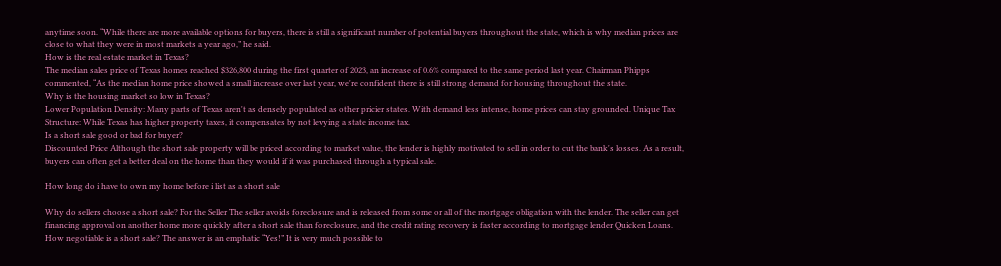anytime soon. “While there are more available options for buyers, there is still a significant number of potential buyers throughout the state, which is why median prices are close to what they were in most markets a year ago,” he said.
How is the real estate market in Texas?
The median sales price of Texas homes reached $326,800 during the first quarter of 2023, an increase of 0.6% compared to the same period last year. Chairman Phipps commented, “As the median home price showed a small increase over last year, we're confident there is still strong demand for housing throughout the state.
Why is the housing market so low in Texas?
Lower Population Density: Many parts of Texas aren't as densely populated as other pricier states. With demand less intense, home prices can stay grounded. Unique Tax Structure: While Texas has higher property taxes, it compensates by not levying a state income tax.
Is a short sale good or bad for buyer?
Discounted Price Although the short sale property will be priced according to market value, the lender is highly motivated to sell in order to cut the bank's losses. As a result, buyers can often get a better deal on the home than they would if it was purchased through a typical sale.

How long do i have to own my home before i list as a short sale

Why do sellers choose a short sale? For the Seller The seller avoids foreclosure and is released from some or all of the mortgage obligation with the lender. The seller can get financing approval on another home more quickly after a short sale than foreclosure, and the credit rating recovery is faster according to mortgage lender Quicken Loans.
How negotiable is a short sale? The answer is an emphatic “Yes!” It is very much possible to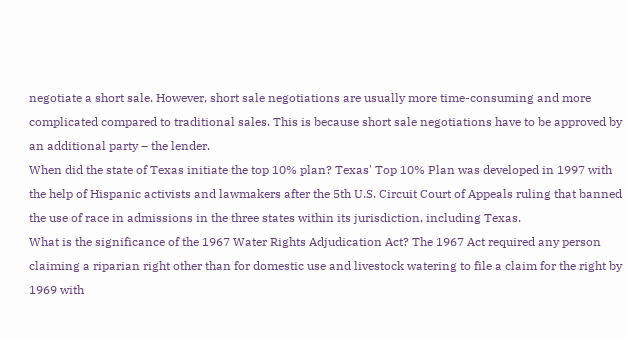negotiate a short sale. However, short sale negotiations are usually more time-consuming and more complicated compared to traditional sales. This is because short sale negotiations have to be approved by an additional party – the lender.
When did the state of Texas initiate the top 10% plan? Texas' Top 10% Plan was developed in 1997 with the help of Hispanic activists and lawmakers after the 5th U.S. Circuit Court of Appeals ruling that banned the use of race in admissions in the three states within its jurisdiction, including Texas.
What is the significance of the 1967 Water Rights Adjudication Act? The 1967 Act required any person claiming a riparian right other than for domestic use and livestock watering to file a claim for the right by 1969 with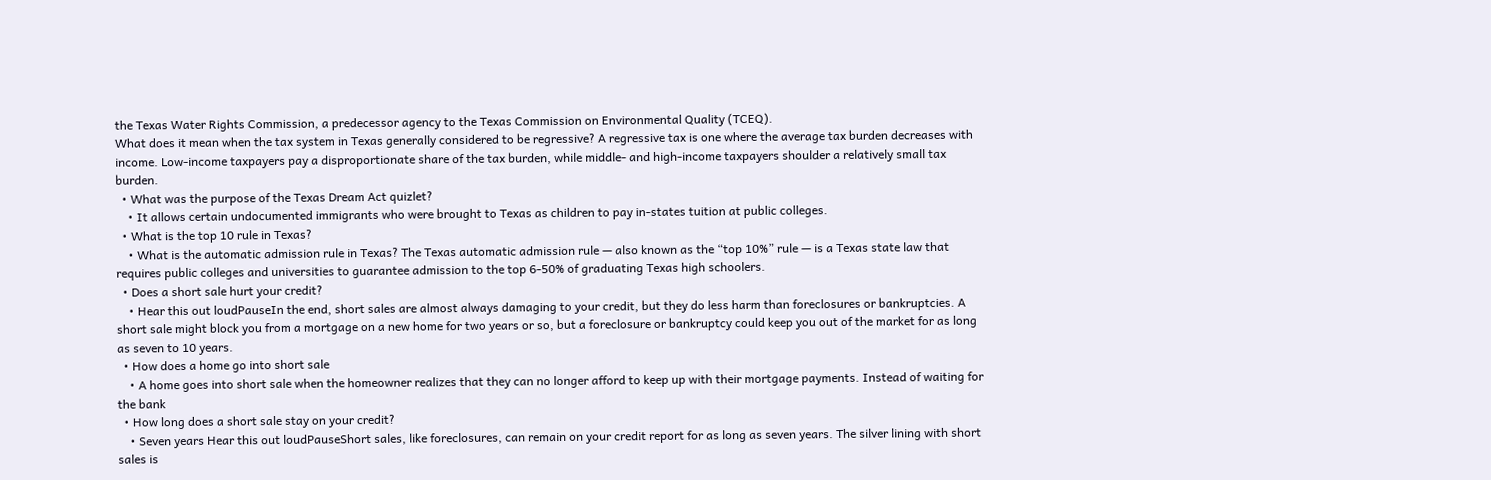the Texas Water Rights Commission, a predecessor agency to the Texas Commission on Environmental Quality (TCEQ).
What does it mean when the tax system in Texas generally considered to be regressive? A regressive tax is one where the average tax burden decreases with income. Low-income taxpayers pay a disproportionate share of the tax burden, while middle- and high-income taxpayers shoulder a relatively small tax burden.
  • What was the purpose of the Texas Dream Act quizlet?
    • It allows certain undocumented immigrants who were brought to Texas as children to pay in-states tuition at public colleges.
  • What is the top 10 rule in Texas?
    • What is the automatic admission rule in Texas? The Texas automatic admission rule — also known as the “top 10%” rule — is a Texas state law that requires public colleges and universities to guarantee admission to the top 6-50% of graduating Texas high schoolers.
  • Does a short sale hurt your credit?
    • Hear this out loudPauseIn the end, short sales are almost always damaging to your credit, but they do less harm than foreclosures or bankruptcies. A short sale might block you from a mortgage on a new home for two years or so, but a foreclosure or bankruptcy could keep you out of the market for as long as seven to 10 years.
  • How does a home go into short sale
    • A home goes into short sale when the homeowner realizes that they can no longer afford to keep up with their mortgage payments. Instead of waiting for the bank
  • How long does a short sale stay on your credit?
    • Seven years Hear this out loudPauseShort sales, like foreclosures, can remain on your credit report for as long as seven years. The silver lining with short sales is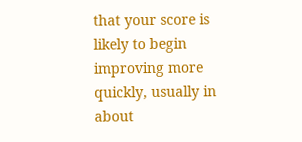that your score is likely to begin improving more quickly, usually in about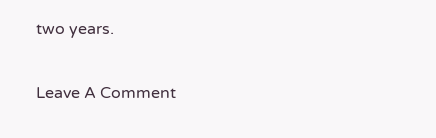two years.

Leave A Comment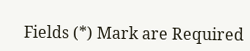Fields (*) Mark are Required